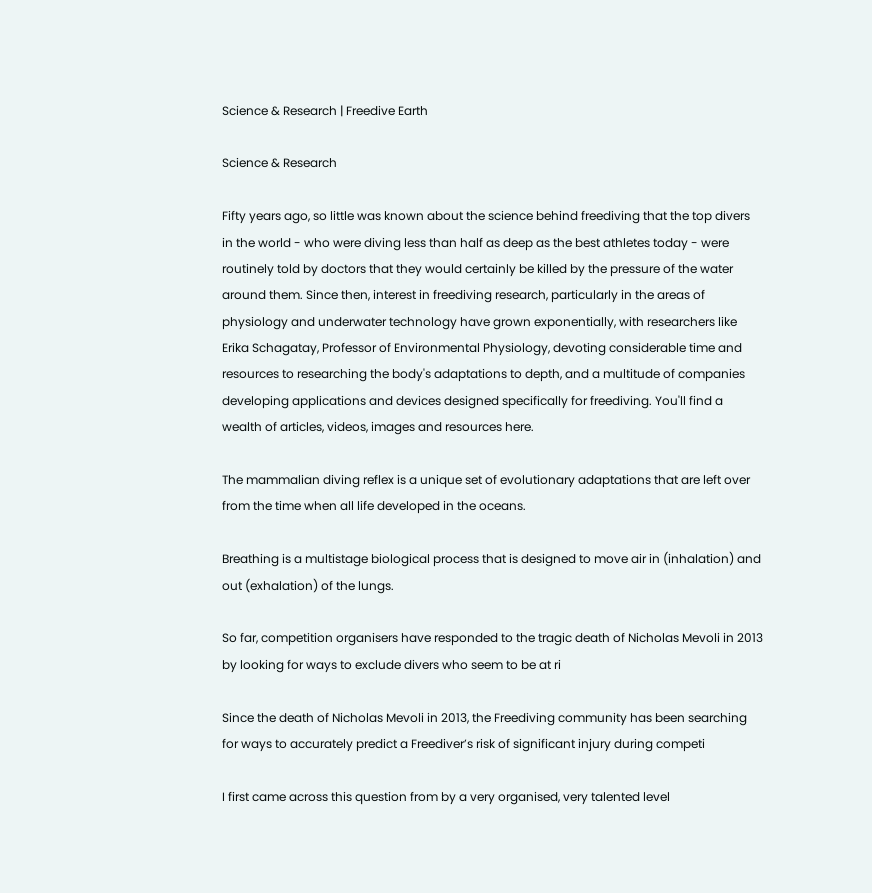Science & Research | Freedive Earth

Science & Research

Fifty years ago, so little was known about the science behind freediving that the top divers in the world - who were diving less than half as deep as the best athletes today - were routinely told by doctors that they would certainly be killed by the pressure of the water around them. Since then, interest in freediving research, particularly in the areas of physiology and underwater technology have grown exponentially, with researchers like Erika Schagatay, Professor of Environmental Physiology, devoting considerable time and resources to researching the body's adaptations to depth, and a multitude of companies developing applications and devices designed specifically for freediving. You'll find a wealth of articles, videos, images and resources here.

The mammalian diving reflex is a unique set of evolutionary adaptations that are left over from the time when all life developed in the oceans.

Breathing is a multistage biological process that is designed to move air in (inhalation) and out (exhalation) of the lungs.

So far, competition organisers have responded to the tragic death of Nicholas Mevoli in 2013 by looking for ways to exclude divers who seem to be at ri

Since the death of Nicholas Mevoli in 2013, the Freediving community has been searching for ways to accurately predict a Freediver’s risk of significant injury during competi

I first came across this question from by a very organised, very talented level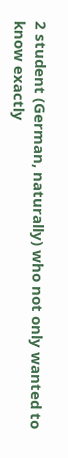2 student (German, naturally) who not only wanted to know exactly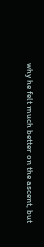why he felt much better on the ascent, but